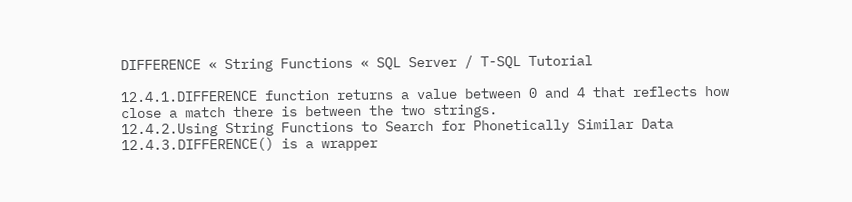DIFFERENCE « String Functions « SQL Server / T-SQL Tutorial

12.4.1.DIFFERENCE function returns a value between 0 and 4 that reflects how close a match there is between the two strings.
12.4.2.Using String Functions to Search for Phonetically Similar Data
12.4.3.DIFFERENCE() is a wrapper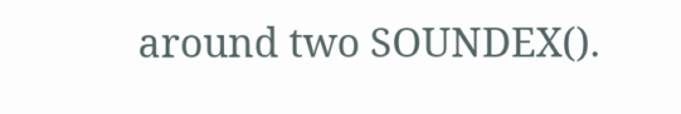around two SOUNDEX().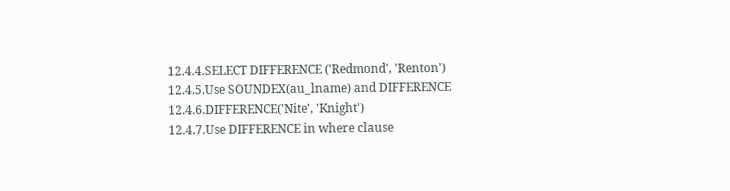12.4.4.SELECT DIFFERENCE ('Redmond', 'Renton')
12.4.5.Use SOUNDEX(au_lname) and DIFFERENCE
12.4.6.DIFFERENCE('Nite', 'Knight')
12.4.7.Use DIFFERENCE in where clause